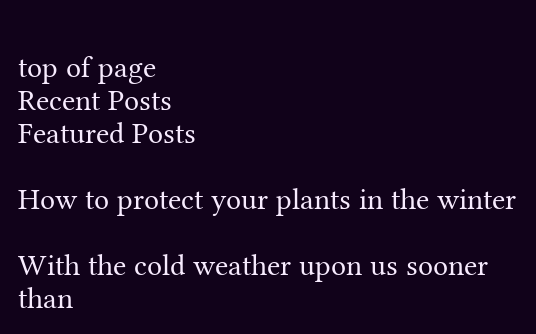top of page
Recent Posts
Featured Posts

How to protect your plants in the winter

With the cold weather upon us sooner than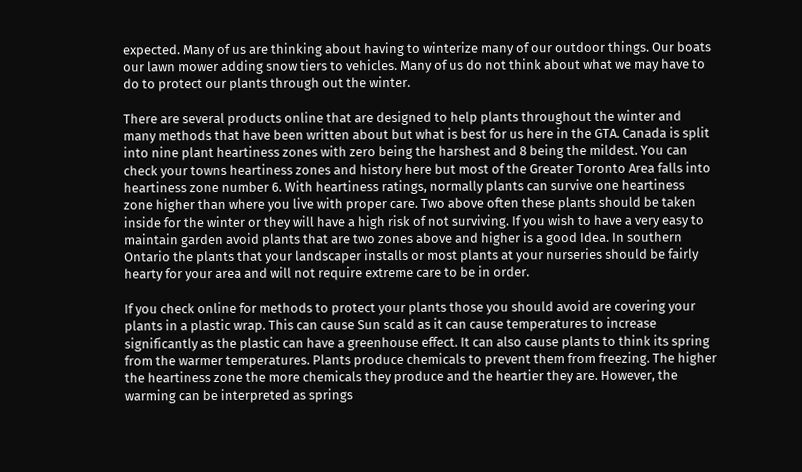expected. Many of us are thinking about having to winterize many of our outdoor things. Our boats our lawn mower adding snow tiers to vehicles. Many of us do not think about what we may have to do to protect our plants through out the winter.

There are several products online that are designed to help plants throughout the winter and many methods that have been written about but what is best for us here in the GTA. Canada is split into nine plant heartiness zones with zero being the harshest and 8 being the mildest. You can check your towns heartiness zones and history here but most of the Greater Toronto Area falls into heartiness zone number 6. With heartiness ratings, normally plants can survive one heartiness zone higher than where you live with proper care. Two above often these plants should be taken inside for the winter or they will have a high risk of not surviving. If you wish to have a very easy to maintain garden avoid plants that are two zones above and higher is a good Idea. In southern Ontario the plants that your landscaper installs or most plants at your nurseries should be fairly hearty for your area and will not require extreme care to be in order.

If you check online for methods to protect your plants those you should avoid are covering your plants in a plastic wrap. This can cause Sun scald as it can cause temperatures to increase significantly as the plastic can have a greenhouse effect. It can also cause plants to think its spring from the warmer temperatures. Plants produce chemicals to prevent them from freezing. The higher the heartiness zone the more chemicals they produce and the heartier they are. However, the warming can be interpreted as springs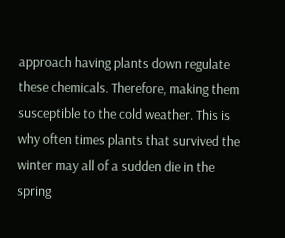approach having plants down regulate these chemicals. Therefore, making them susceptible to the cold weather. This is why often times plants that survived the winter may all of a sudden die in the spring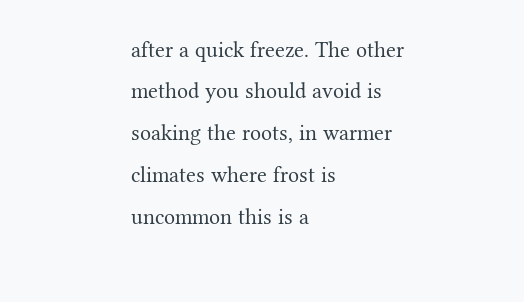after a quick freeze. The other method you should avoid is soaking the roots, in warmer climates where frost is uncommon this is a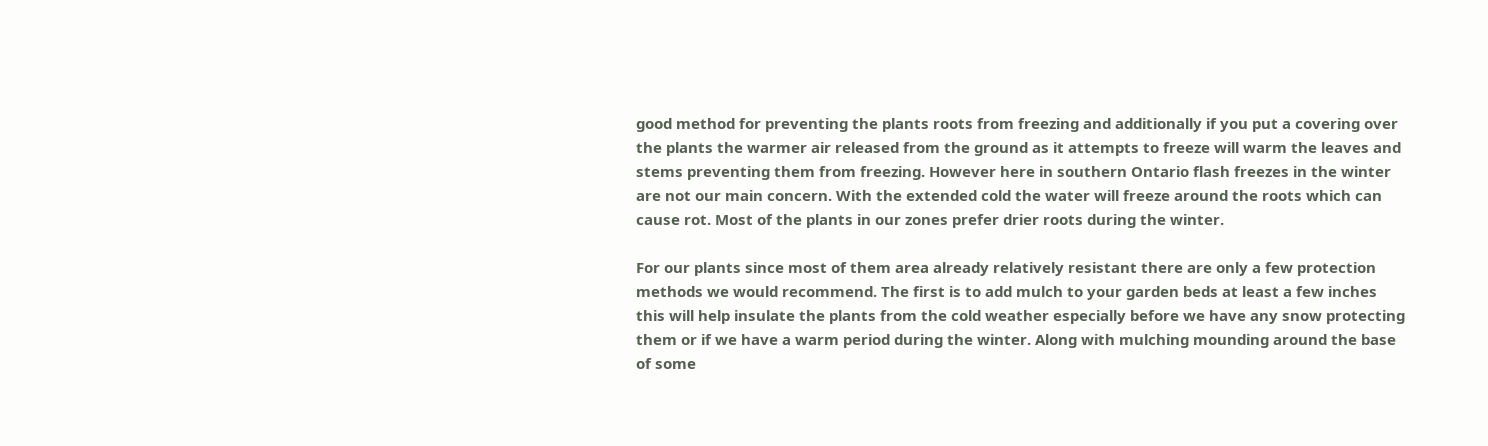good method for preventing the plants roots from freezing and additionally if you put a covering over the plants the warmer air released from the ground as it attempts to freeze will warm the leaves and stems preventing them from freezing. However here in southern Ontario flash freezes in the winter are not our main concern. With the extended cold the water will freeze around the roots which can cause rot. Most of the plants in our zones prefer drier roots during the winter.

For our plants since most of them area already relatively resistant there are only a few protection methods we would recommend. The first is to add mulch to your garden beds at least a few inches this will help insulate the plants from the cold weather especially before we have any snow protecting them or if we have a warm period during the winter. Along with mulching mounding around the base of some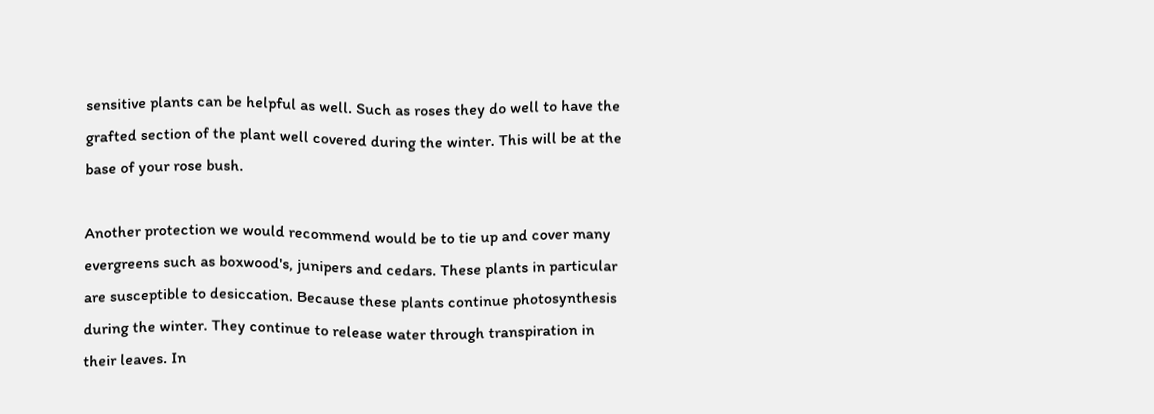sensitive plants can be helpful as well. Such as roses they do well to have the grafted section of the plant well covered during the winter. This will be at the base of your rose bush.

Another protection we would recommend would be to tie up and cover many evergreens such as boxwood's, junipers and cedars. These plants in particular are susceptible to desiccation. Because these plants continue photosynthesis during the winter. They continue to release water through transpiration in their leaves. In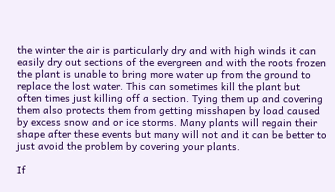the winter the air is particularly dry and with high winds it can easily dry out sections of the evergreen and with the roots frozen the plant is unable to bring more water up from the ground to replace the lost water. This can sometimes kill the plant but often times just killing off a section. Tying them up and covering them also protects them from getting misshapen by load caused by excess snow and or ice storms. Many plants will regain their shape after these events but many will not and it can be better to just avoid the problem by covering your plants.

If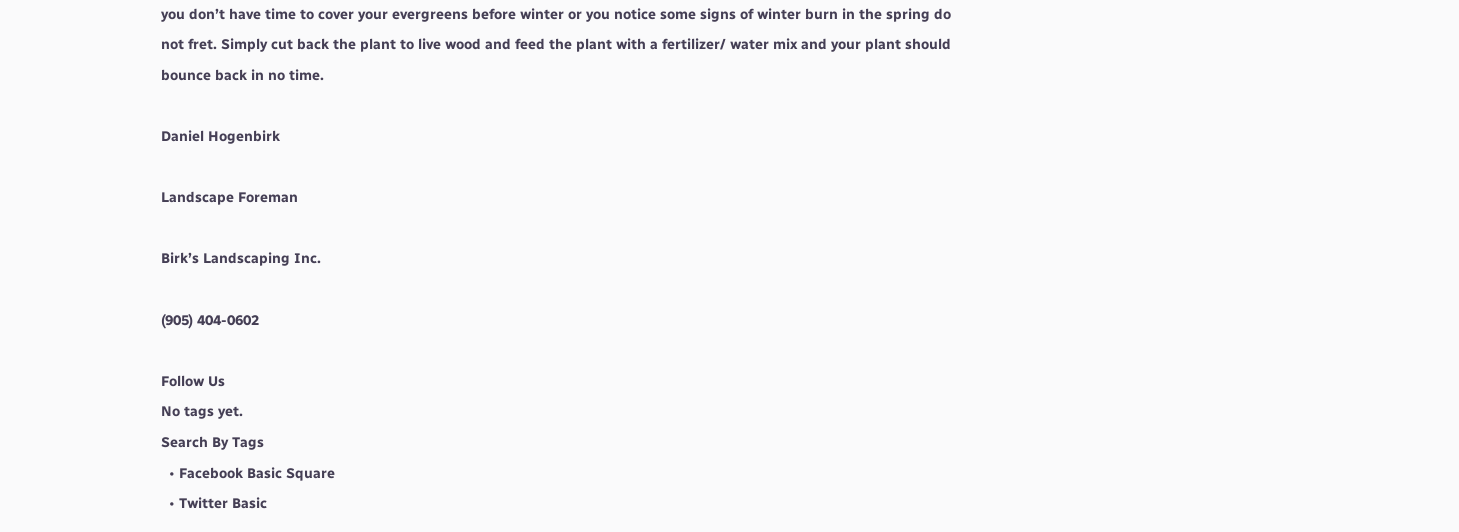you don’t have time to cover your evergreens before winter or you notice some signs of winter burn in the spring do not fret. Simply cut back the plant to live wood and feed the plant with a fertilizer/ water mix and your plant should bounce back in no time.

Daniel Hogenbirk

Landscape Foreman

Birk’s Landscaping Inc.

(905) 404-0602

Follow Us
No tags yet.
Search By Tags
  • Facebook Basic Square
  • Twitter Basic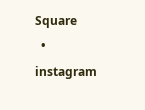Square
  • instagram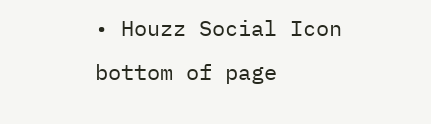• Houzz Social Icon
bottom of page